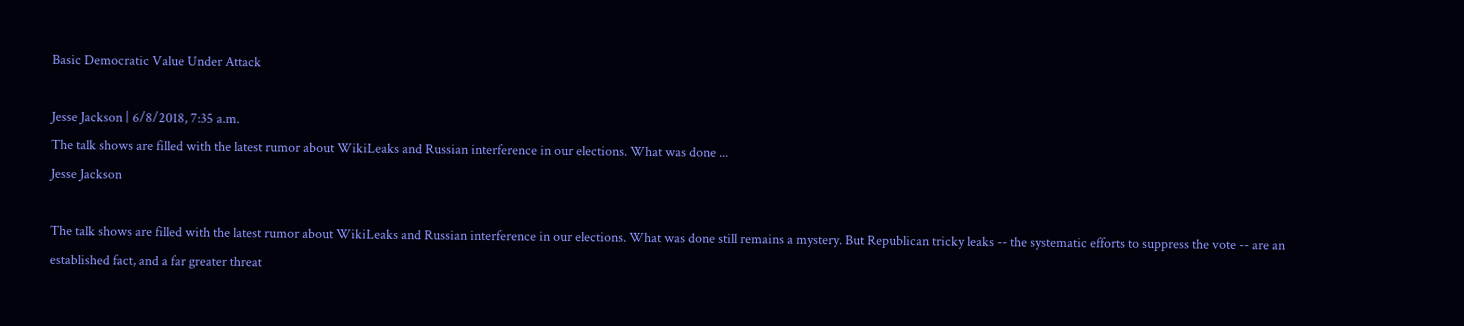Basic Democratic Value Under Attack

Jesse Jackson | 6/8/2018, 7:35 a.m.
The talk shows are filled with the latest rumor about WikiLeaks and Russian interference in our elections. What was done ...
Jesse Jackson

The talk shows are filled with the latest rumor about WikiLeaks and Russian interference in our elections. What was done still remains a mystery. But Republican tricky leaks -- the systematic efforts to suppress the vote -- are an established fact, and a far greater threat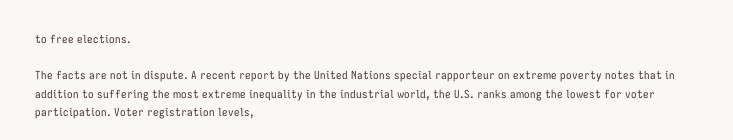to free elections.

The facts are not in dispute. A recent report by the United Nations special rapporteur on extreme poverty notes that in addition to suffering the most extreme inequality in the industrial world, the U.S. ranks among the lowest for voter participation. Voter registration levels,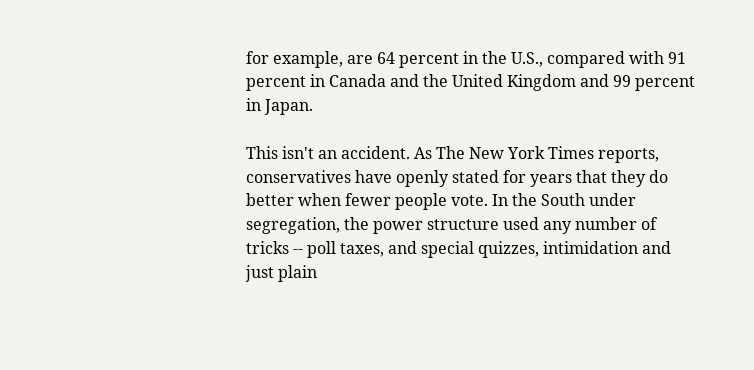for example, are 64 percent in the U.S., compared with 91 percent in Canada and the United Kingdom and 99 percent in Japan.

This isn't an accident. As The New York Times reports, conservatives have openly stated for years that they do better when fewer people vote. In the South under segregation, the power structure used any number of tricks -- poll taxes, and special quizzes, intimidation and just plain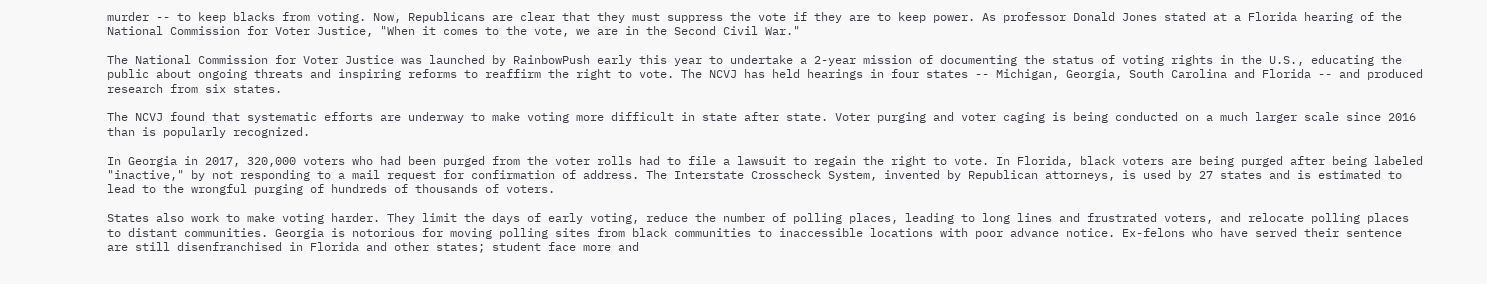murder -- to keep blacks from voting. Now, Republicans are clear that they must suppress the vote if they are to keep power. As professor Donald Jones stated at a Florida hearing of the National Commission for Voter Justice, "When it comes to the vote, we are in the Second Civil War."

The National Commission for Voter Justice was launched by RainbowPush early this year to undertake a 2-year mission of documenting the status of voting rights in the U.S., educating the public about ongoing threats and inspiring reforms to reaffirm the right to vote. The NCVJ has held hearings in four states -- Michigan, Georgia, South Carolina and Florida -- and produced research from six states.

The NCVJ found that systematic efforts are underway to make voting more difficult in state after state. Voter purging and voter caging is being conducted on a much larger scale since 2016 than is popularly recognized.

In Georgia in 2017, 320,000 voters who had been purged from the voter rolls had to file a lawsuit to regain the right to vote. In Florida, black voters are being purged after being labeled "inactive," by not responding to a mail request for confirmation of address. The Interstate Crosscheck System, invented by Republican attorneys, is used by 27 states and is estimated to lead to the wrongful purging of hundreds of thousands of voters.

States also work to make voting harder. They limit the days of early voting, reduce the number of polling places, leading to long lines and frustrated voters, and relocate polling places to distant communities. Georgia is notorious for moving polling sites from black communities to inaccessible locations with poor advance notice. Ex-felons who have served their sentence are still disenfranchised in Florida and other states; student face more and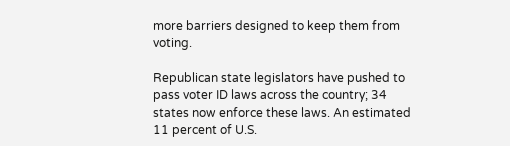more barriers designed to keep them from voting.

Republican state legislators have pushed to pass voter ID laws across the country; 34 states now enforce these laws. An estimated 11 percent of U.S.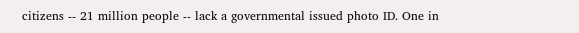citizens -- 21 million people -- lack a governmental issued photo ID. One in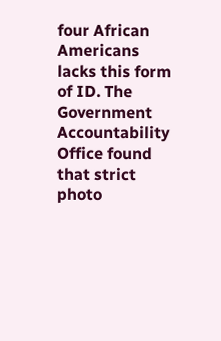four African Americans lacks this form of ID. The Government Accountability Office found that strict photo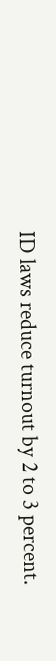ID laws reduce turnout by 2 to 3 percent.